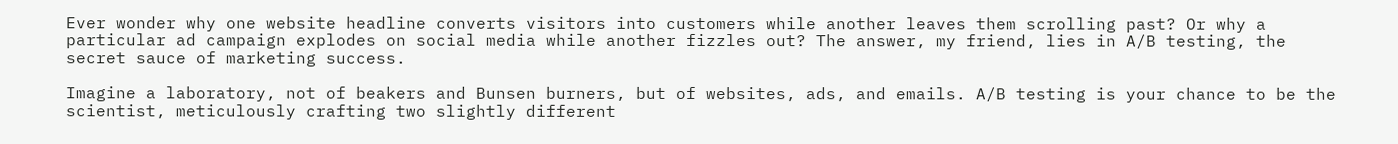Ever wonder why one website headline converts visitors into customers while another leaves them scrolling past? Or why a particular ad campaign explodes on social media while another fizzles out? The answer, my friend, lies in A/B testing, the secret sauce of marketing success.

Imagine a laboratory, not of beakers and Bunsen burners, but of websites, ads, and emails. A/B testing is your chance to be the scientist, meticulously crafting two slightly different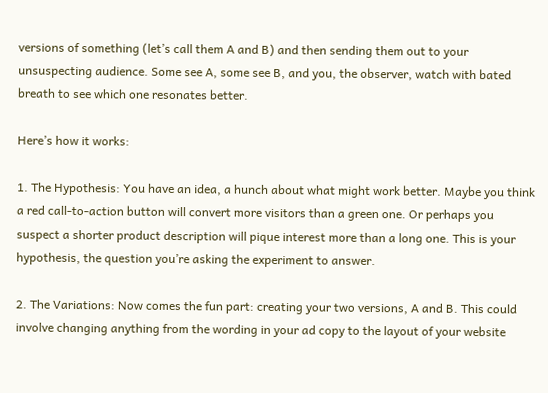versions of something (let’s call them A and B) and then sending them out to your unsuspecting audience. Some see A, some see B, and you, the observer, watch with bated breath to see which one resonates better.

Here’s how it works:

1. The Hypothesis: You have an idea, a hunch about what might work better. Maybe you think a red call-to-action button will convert more visitors than a green one. Or perhaps you suspect a shorter product description will pique interest more than a long one. This is your hypothesis, the question you’re asking the experiment to answer.

2. The Variations: Now comes the fun part: creating your two versions, A and B. This could involve changing anything from the wording in your ad copy to the layout of your website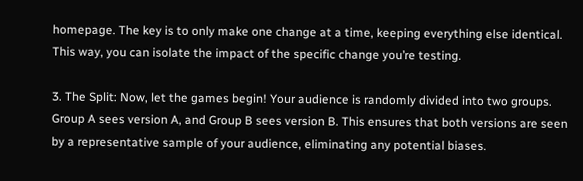homepage. The key is to only make one change at a time, keeping everything else identical. This way, you can isolate the impact of the specific change you’re testing.

3. The Split: Now, let the games begin! Your audience is randomly divided into two groups. Group A sees version A, and Group B sees version B. This ensures that both versions are seen by a representative sample of your audience, eliminating any potential biases.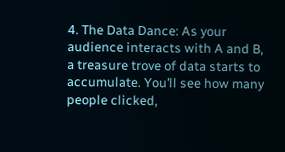4. The Data Dance: As your audience interacts with A and B, a treasure trove of data starts to accumulate. You’ll see how many people clicked,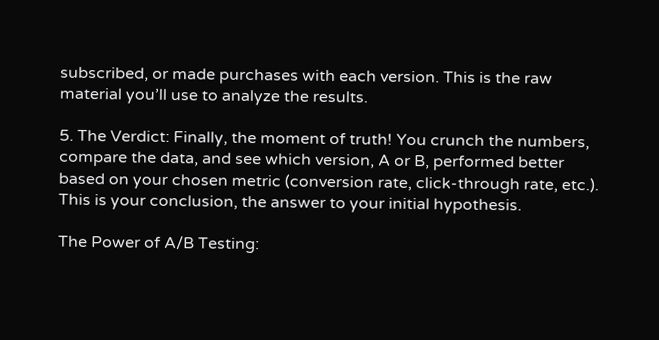subscribed, or made purchases with each version. This is the raw material you’ll use to analyze the results.

5. The Verdict: Finally, the moment of truth! You crunch the numbers, compare the data, and see which version, A or B, performed better based on your chosen metric (conversion rate, click-through rate, etc.). This is your conclusion, the answer to your initial hypothesis.

The Power of A/B Testing: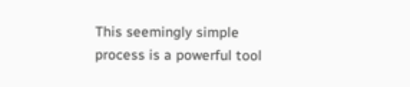This seemingly simple process is a powerful tool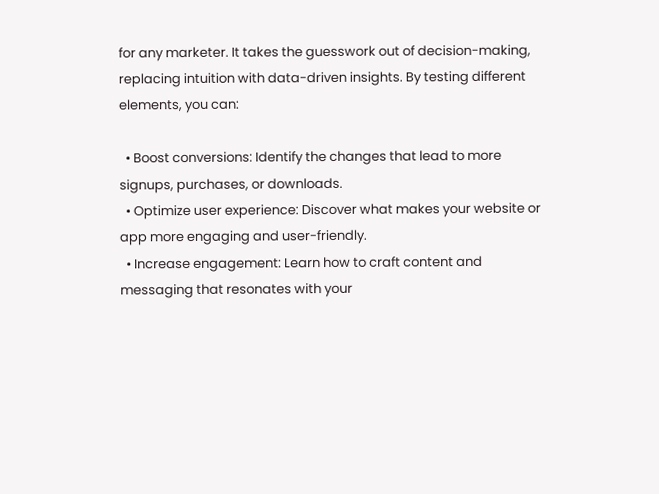for any marketer. It takes the guesswork out of decision-making, replacing intuition with data-driven insights. By testing different elements, you can:

  • Boost conversions: Identify the changes that lead to more signups, purchases, or downloads.
  • Optimize user experience: Discover what makes your website or app more engaging and user-friendly.
  • Increase engagement: Learn how to craft content and messaging that resonates with your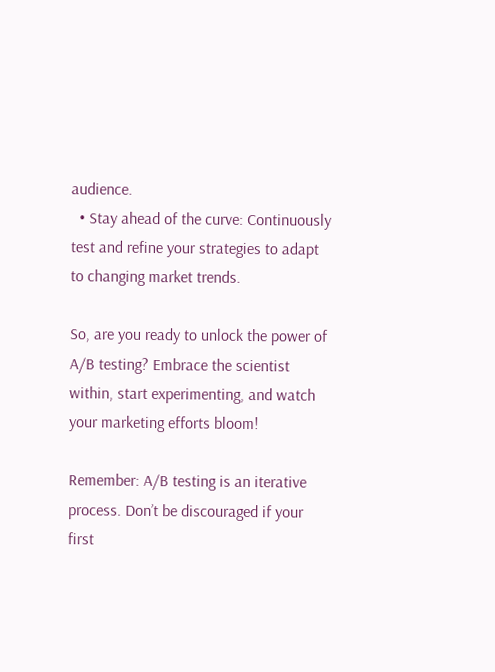audience.
  • Stay ahead of the curve: Continuously test and refine your strategies to adapt to changing market trends.

So, are you ready to unlock the power of A/B testing? Embrace the scientist within, start experimenting, and watch your marketing efforts bloom!

Remember: A/B testing is an iterative process. Don’t be discouraged if your first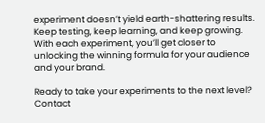experiment doesn’t yield earth-shattering results. Keep testing, keep learning, and keep growing. With each experiment, you’ll get closer to unlocking the winning formula for your audience and your brand.

Ready to take your experiments to the next level? Contact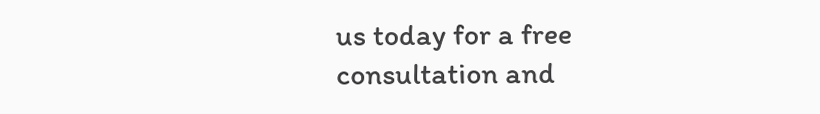us today for a free consultation and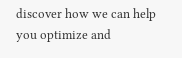discover how we can help you optimize and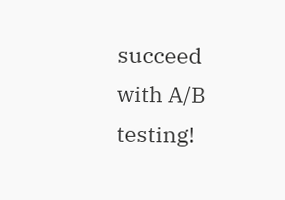succeed with A/B testing!